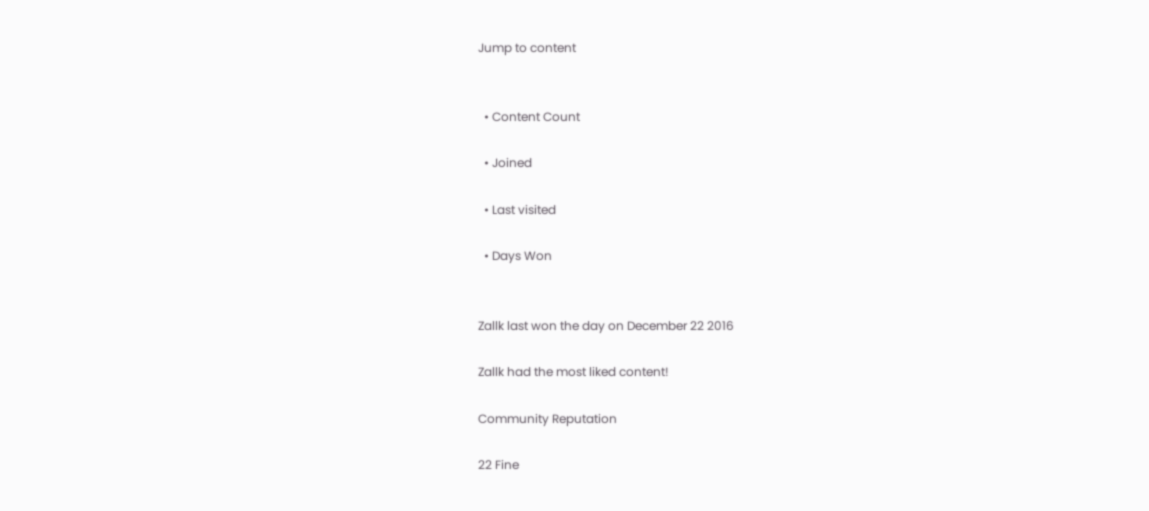Jump to content


  • Content Count

  • Joined

  • Last visited

  • Days Won


Zallk last won the day on December 22 2016

Zallk had the most liked content!

Community Reputation

22 Fine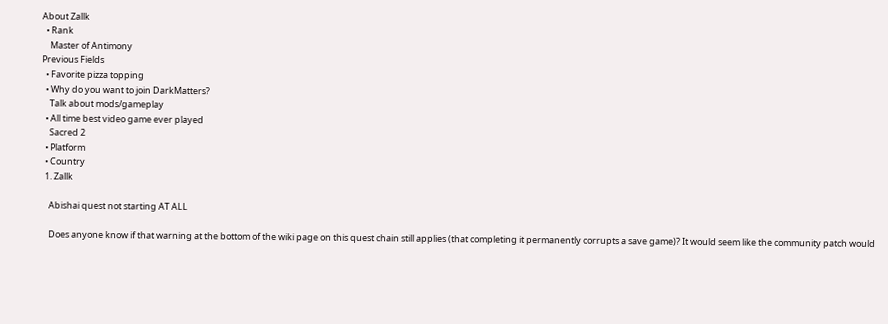About Zallk
  • Rank
    Master of Antimony
Previous Fields
  • Favorite pizza topping
  • Why do you want to join DarkMatters?
    Talk about mods/gameplay
  • All time best video game ever played
    Sacred 2
  • Platform
  • Country
  1. Zallk

    Abishai quest not starting AT ALL

    Does anyone know if that warning at the bottom of the wiki page on this quest chain still applies (that completing it permanently corrupts a save game)? It would seem like the community patch would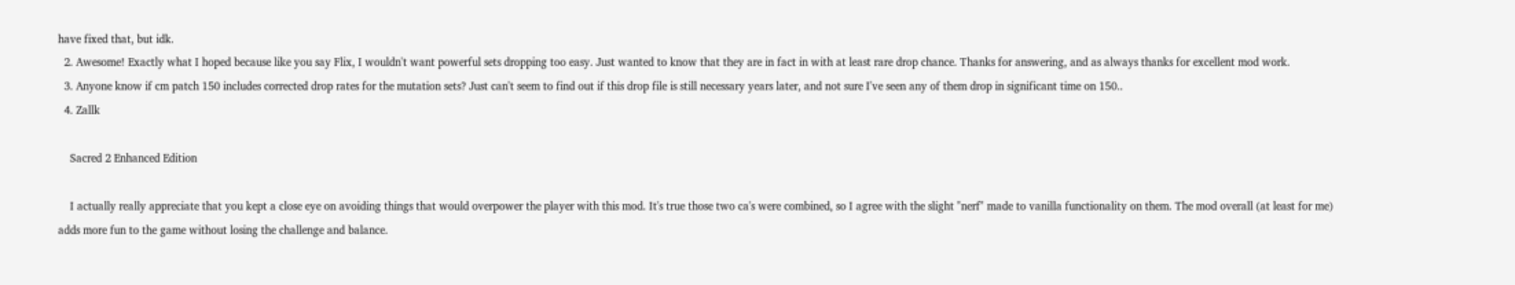have fixed that, but idk.
  2. Awesome! Exactly what I hoped because like you say Flix, I wouldn't want powerful sets dropping too easy. Just wanted to know that they are in fact in with at least rare drop chance. Thanks for answering, and as always thanks for excellent mod work.
  3. Anyone know if cm patch 150 includes corrected drop rates for the mutation sets? Just can't seem to find out if this drop file is still necessary years later, and not sure I've seen any of them drop in significant time on 150..
  4. Zallk

    Sacred 2 Enhanced Edition

    I actually really appreciate that you kept a close eye on avoiding things that would overpower the player with this mod. It's true those two ca's were combined, so I agree with the slight "nerf" made to vanilla functionality on them. The mod overall (at least for me) adds more fun to the game without losing the challenge and balance.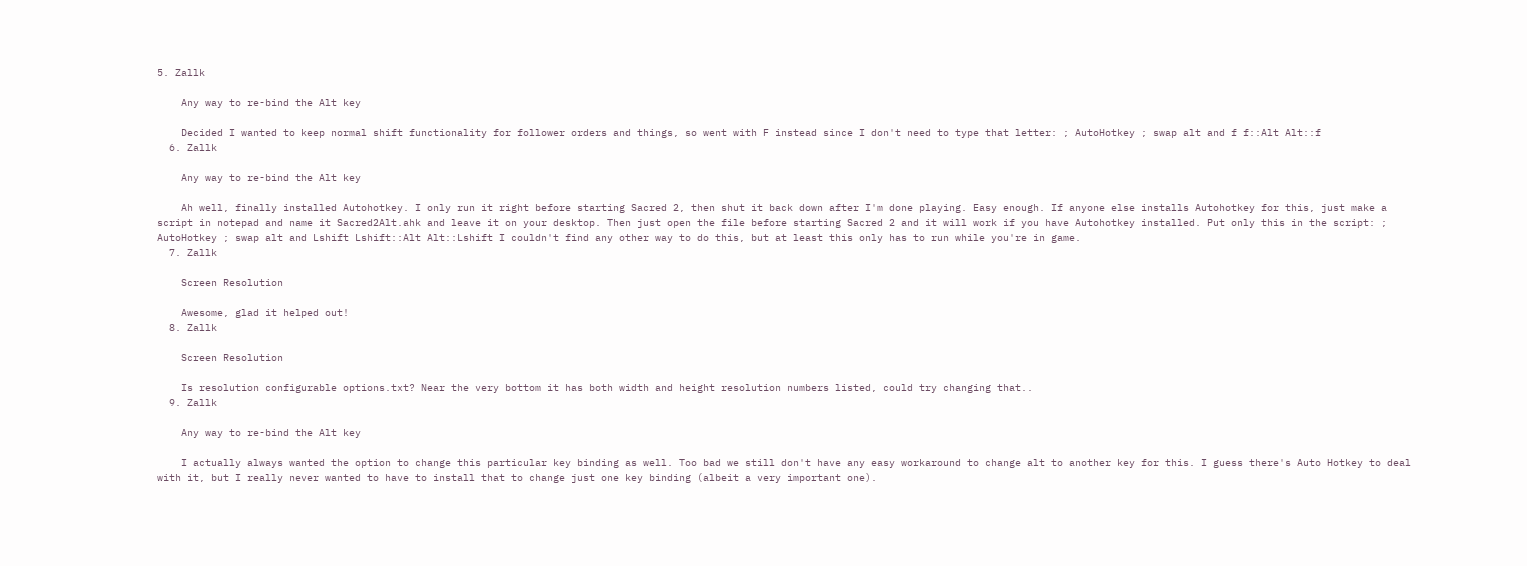5. Zallk

    Any way to re-bind the Alt key

    Decided I wanted to keep normal shift functionality for follower orders and things, so went with F instead since I don't need to type that letter: ; AutoHotkey ; swap alt and f f::Alt Alt::f
  6. Zallk

    Any way to re-bind the Alt key

    Ah well, finally installed Autohotkey. I only run it right before starting Sacred 2, then shut it back down after I'm done playing. Easy enough. If anyone else installs Autohotkey for this, just make a script in notepad and name it Sacred2Alt.ahk and leave it on your desktop. Then just open the file before starting Sacred 2 and it will work if you have Autohotkey installed. Put only this in the script: ; AutoHotkey ; swap alt and Lshift Lshift::Alt Alt::Lshift I couldn't find any other way to do this, but at least this only has to run while you're in game.
  7. Zallk

    Screen Resolution

    Awesome, glad it helped out!
  8. Zallk

    Screen Resolution

    Is resolution configurable options.txt? Near the very bottom it has both width and height resolution numbers listed, could try changing that..
  9. Zallk

    Any way to re-bind the Alt key

    I actually always wanted the option to change this particular key binding as well. Too bad we still don't have any easy workaround to change alt to another key for this. I guess there's Auto Hotkey to deal with it, but I really never wanted to have to install that to change just one key binding (albeit a very important one).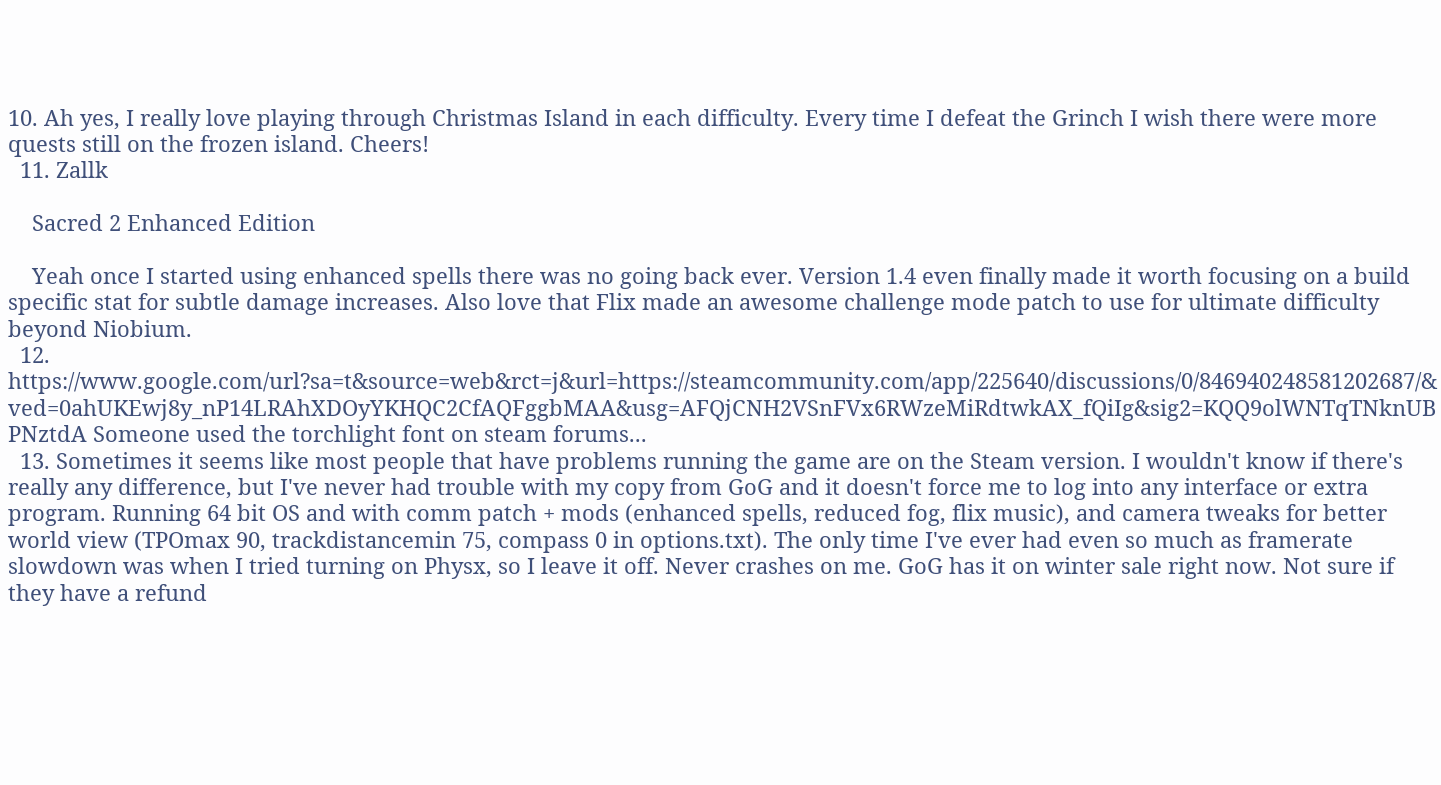10. Ah yes, I really love playing through Christmas Island in each difficulty. Every time I defeat the Grinch I wish there were more quests still on the frozen island. Cheers!
  11. Zallk

    Sacred 2 Enhanced Edition

    Yeah once I started using enhanced spells there was no going back ever. Version 1.4 even finally made it worth focusing on a build specific stat for subtle damage increases. Also love that Flix made an awesome challenge mode patch to use for ultimate difficulty beyond Niobium.
  12. https://www.google.com/url?sa=t&source=web&rct=j&url=https://steamcommunity.com/app/225640/discussions/0/846940248581202687/&ved=0ahUKEwj8y_nP14LRAhXDOyYKHQC2CfAQFggbMAA&usg=AFQjCNH2VSnFVx6RWzeMiRdtwkAX_fQiIg&sig2=KQQ9olWNTqTNknUBPNztdA Someone used the torchlight font on steam forums...
  13. Sometimes it seems like most people that have problems running the game are on the Steam version. I wouldn't know if there's really any difference, but I've never had trouble with my copy from GoG and it doesn't force me to log into any interface or extra program. Running 64 bit OS and with comm patch + mods (enhanced spells, reduced fog, flix music), and camera tweaks for better world view (TPOmax 90, trackdistancemin 75, compass 0 in options.txt). The only time I've ever had even so much as framerate slowdown was when I tried turning on Physx, so I leave it off. Never crashes on me. GoG has it on winter sale right now. Not sure if they have a refund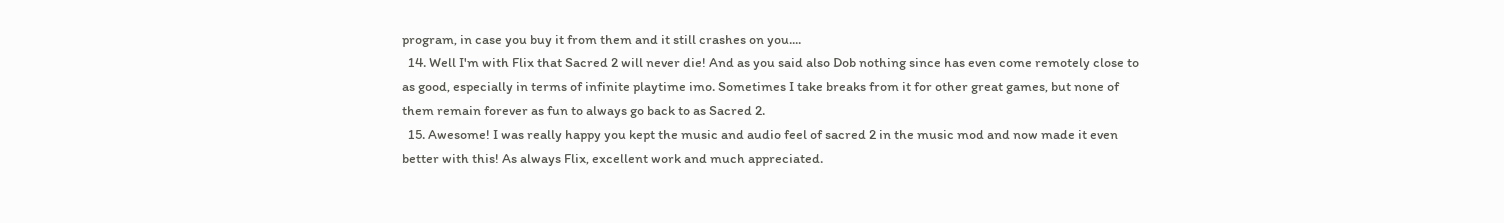program, in case you buy it from them and it still crashes on you....
  14. Well I'm with Flix that Sacred 2 will never die! And as you said also Dob nothing since has even come remotely close to as good, especially in terms of infinite playtime imo. Sometimes I take breaks from it for other great games, but none of them remain forever as fun to always go back to as Sacred 2.
  15. Awesome! I was really happy you kept the music and audio feel of sacred 2 in the music mod and now made it even better with this! As always Flix, excellent work and much appreciated.